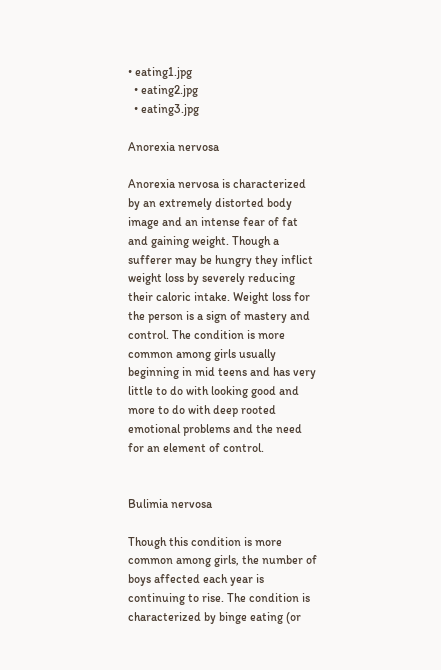• eating1.jpg
  • eating2.jpg
  • eating3.jpg

Anorexia nervosa

Anorexia nervosa is characterized by an extremely distorted body image and an intense fear of fat and gaining weight. Though a sufferer may be hungry they inflict weight loss by severely reducing their caloric intake. Weight loss for the person is a sign of mastery and control. The condition is more common among girls usually beginning in mid teens and has very little to do with looking good and more to do with deep rooted emotional problems and the need for an element of control.


Bulimia nervosa

Though this condition is more common among girls, the number of boys affected each year is continuing to rise. The condition is characterized by binge eating (or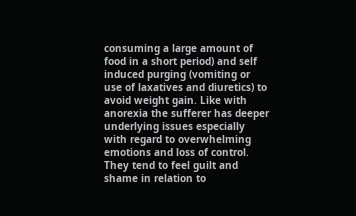consuming a large amount of food in a short period) and self induced purging (vomiting or use of laxatives and diuretics) to avoid weight gain. Like with anorexia the sufferer has deeper underlying issues especially with regard to overwhelming emotions and loss of control. They tend to feel guilt and shame in relation to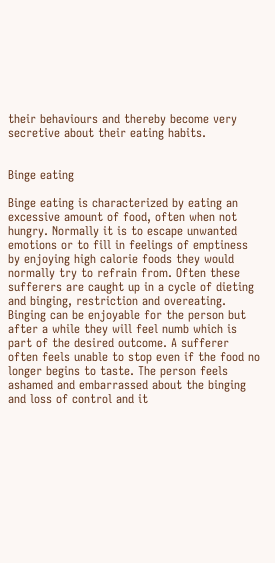their behaviours and thereby become very secretive about their eating habits.


Binge eating

Binge eating is characterized by eating an excessive amount of food, often when not hungry. Normally it is to escape unwanted emotions or to fill in feelings of emptiness by enjoying high calorie foods they would normally try to refrain from. Often these sufferers are caught up in a cycle of dieting and binging, restriction and overeating.  Binging can be enjoyable for the person but after a while they will feel numb which is part of the desired outcome. A sufferer often feels unable to stop even if the food no longer begins to taste. The person feels ashamed and embarrassed about the binging and loss of control and it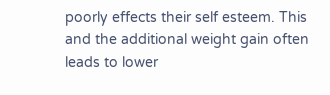poorly effects their self esteem. This and the additional weight gain often leads to lower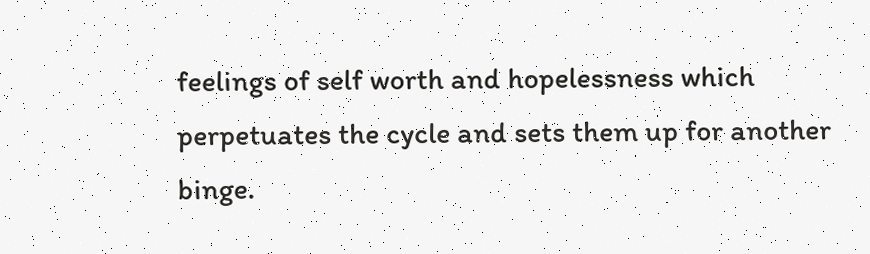feelings of self worth and hopelessness which perpetuates the cycle and sets them up for another binge.